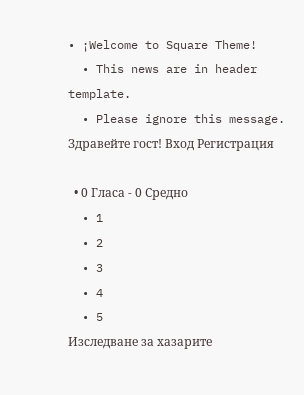• ¡Welcome to Square Theme!
  • This news are in header template.
  • Please ignore this message.
Здравейте гост! Вход Регистрация

  • 0 Гласа - 0 Средно
  • 1
  • 2
  • 3
  • 4
  • 5
Изследване за хазарите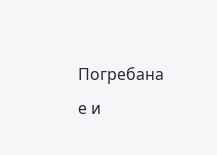Погребана е и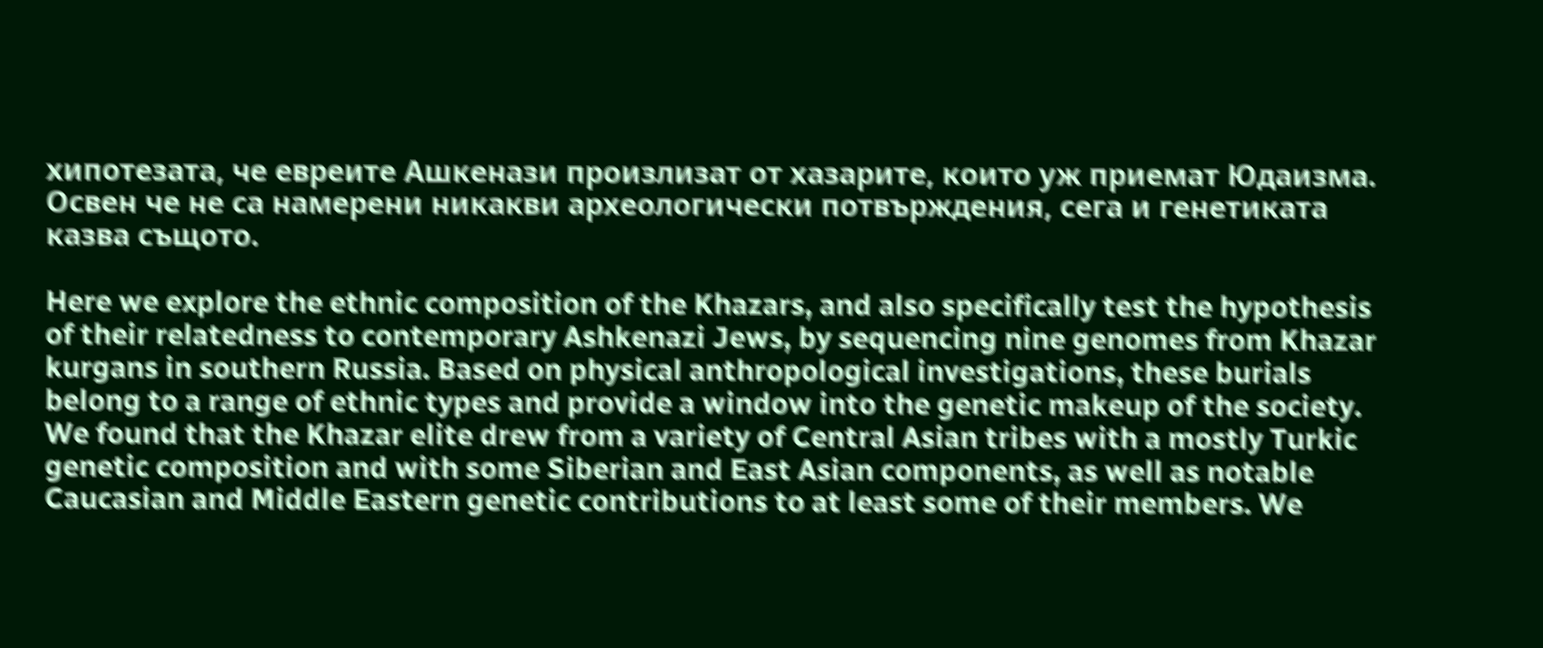хипотезата, че евреите Ашкенази произлизат от хазарите, които уж приемат Юдаизма. Освен че не са намерени никакви археологически потвърждения, сега и генетиката казва същото.

Here we explore the ethnic composition of the Khazars, and also specifically test the hypothesis
of their relatedness to contemporary Ashkenazi Jews, by sequencing nine genomes from Khazar
kurgans in southern Russia. Based on physical anthropological investigations, these burials
belong to a range of ethnic types and provide a window into the genetic makeup of the society.
We found that the Khazar elite drew from a variety of Central Asian tribes with a mostly Turkic
genetic composition and with some Siberian and East Asian components, as well as notable
Caucasian and Middle Eastern genetic contributions to at least some of their members. We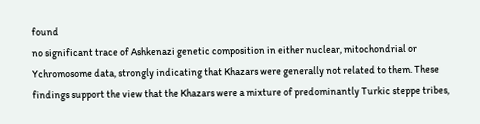found
no significant trace of Ashkenazi genetic composition in either nuclear, mitochondrial or Ychromosome data, strongly indicating that Khazars were generally not related to them. These
findings support the view that the Khazars were a mixture of predominantly Turkic steppe tribes,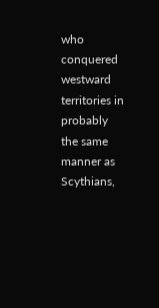who conquered westward territories in probably the same manner as Scythians,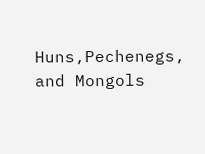Huns,Pechenegs, and Mongols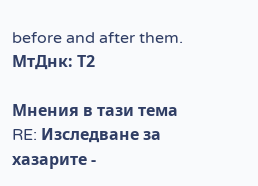before and after them.
МтДнк: Т2

Мнения в тази тема
RE: Изследване за хазарите -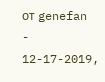от genefan - 12-17-2019,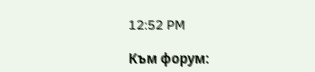12:52 PM

Към форум: